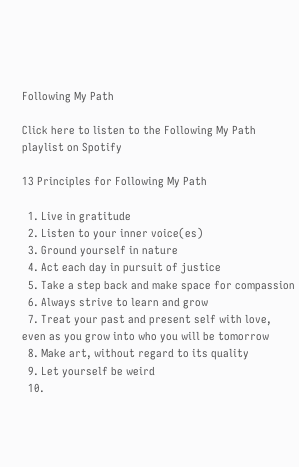Following My Path

Click here to listen to the Following My Path playlist on Spotify

13 Principles for Following My Path

  1. Live in gratitude
  2. Listen to your inner voice(es)
  3. Ground yourself in nature
  4. Act each day in pursuit of justice
  5. Take a step back and make space for compassion
  6. Always strive to learn and grow
  7. Treat your past and present self with love, even as you grow into who you will be tomorrow
  8. Make art, without regard to its quality
  9. Let yourself be weird
  10.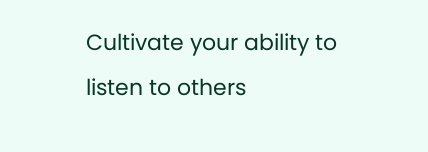Cultivate your ability to listen to others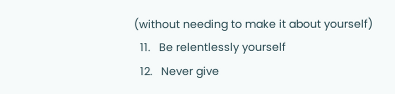(without needing to make it about yourself)
  11.   Be relentlessly yourself
  12.   Never give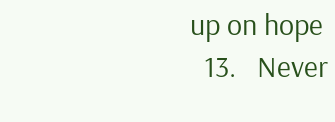up on hope
  13.   Never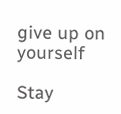give up on yourself

Stay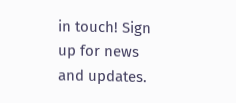in touch! Sign up for news and updates.